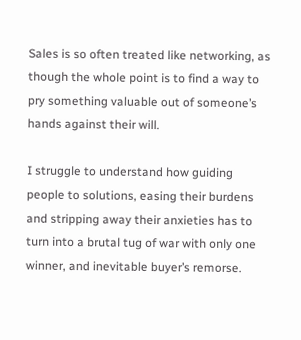Sales is so often treated like networking, as though the whole point is to find a way to pry something valuable out of someone’s hands against their will.

I struggle to understand how guiding people to solutions, easing their burdens and stripping away their anxieties has to turn into a brutal tug of war with only one winner, and inevitable buyer’s remorse.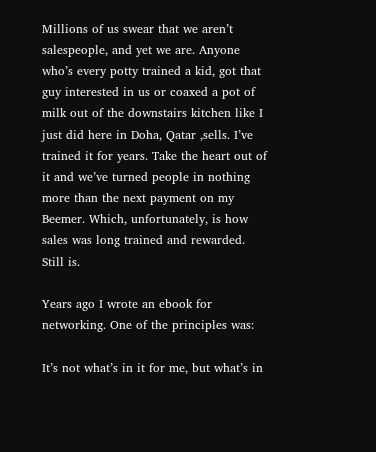Millions of us swear that we aren’t salespeople, and yet we are. Anyone who’s every potty trained a kid, got that guy interested in us or coaxed a pot of milk out of the downstairs kitchen like I just did here in Doha, Qatar ,sells. I’ve trained it for years. Take the heart out of it and we’ve turned people in nothing more than the next payment on my Beemer. Which, unfortunately, is how sales was long trained and rewarded. Still is.

Years ago I wrote an ebook for networking. One of the principles was:

It’s not what’s in it for me, but what’s in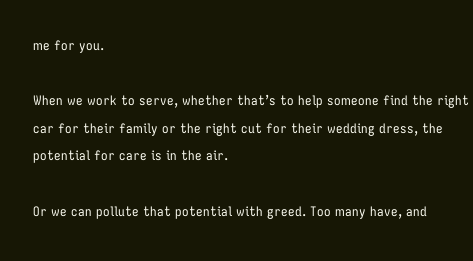me for you.

When we work to serve, whether that’s to help someone find the right car for their family or the right cut for their wedding dress, the potential for care is in the air.

Or we can pollute that potential with greed. Too many have, and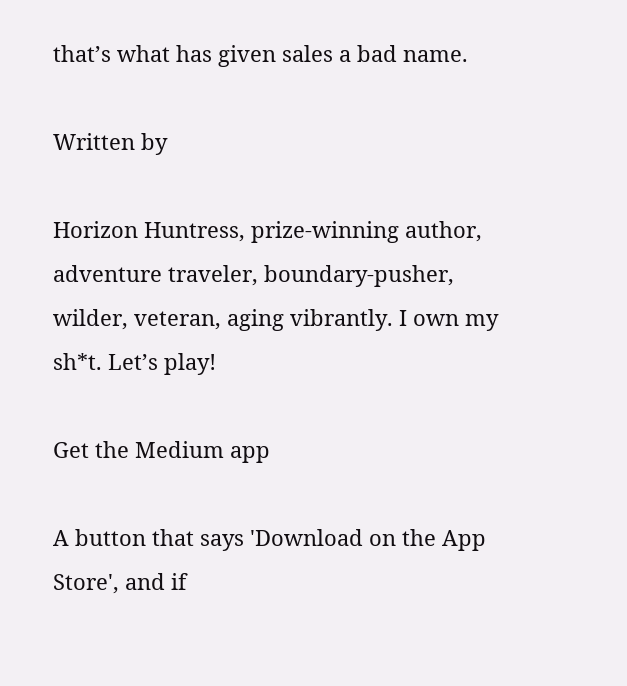that’s what has given sales a bad name.

Written by

Horizon Huntress, prize-winning author, adventure traveler, boundary-pusher, wilder, veteran, aging vibrantly. I own my sh*t. Let’s play!

Get the Medium app

A button that says 'Download on the App Store', and if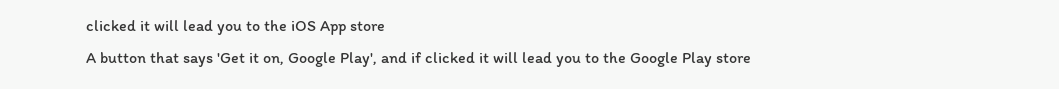clicked it will lead you to the iOS App store
A button that says 'Get it on, Google Play', and if clicked it will lead you to the Google Play store